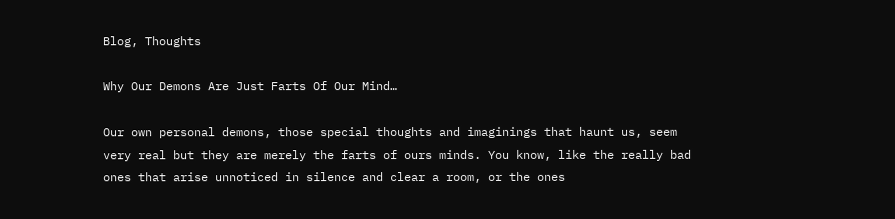Blog, Thoughts

Why Our Demons Are Just Farts Of Our Mind…

Our own personal demons, those special thoughts and imaginings that haunt us, seem very real but they are merely the farts of ours minds. You know, like the really bad ones that arise unnoticed in silence and clear a room, or the ones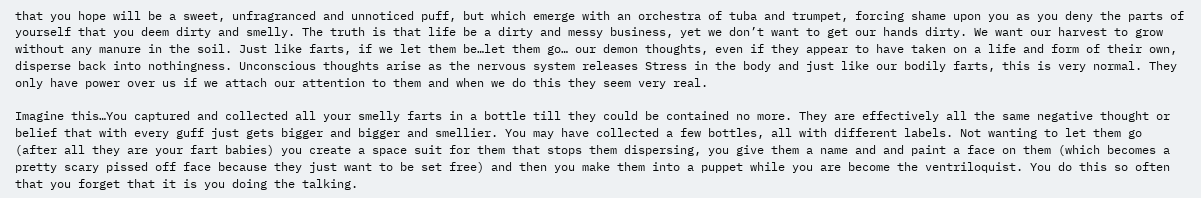that you hope will be a sweet, unfragranced and unnoticed puff, but which emerge with an orchestra of tuba and trumpet, forcing shame upon you as you deny the parts of yourself that you deem dirty and smelly. The truth is that life be a dirty and messy business, yet we don’t want to get our hands dirty. We want our harvest to grow without any manure in the soil. Just like farts, if we let them be…let them go… our demon thoughts, even if they appear to have taken on a life and form of their own, disperse back into nothingness. Unconscious thoughts arise as the nervous system releases Stress in the body and just like our bodily farts, this is very normal. They only have power over us if we attach our attention to them and when we do this they seem very real.

Imagine this…You captured and collected all your smelly farts in a bottle till they could be contained no more. They are effectively all the same negative thought or belief that with every guff just gets bigger and bigger and smellier. You may have collected a few bottles, all with different labels. Not wanting to let them go (after all they are your fart babies) you create a space suit for them that stops them dispersing, you give them a name and and paint a face on them (which becomes a pretty scary pissed off face because they just want to be set free) and then you make them into a puppet while you are become the ventriloquist. You do this so often that you forget that it is you doing the talking.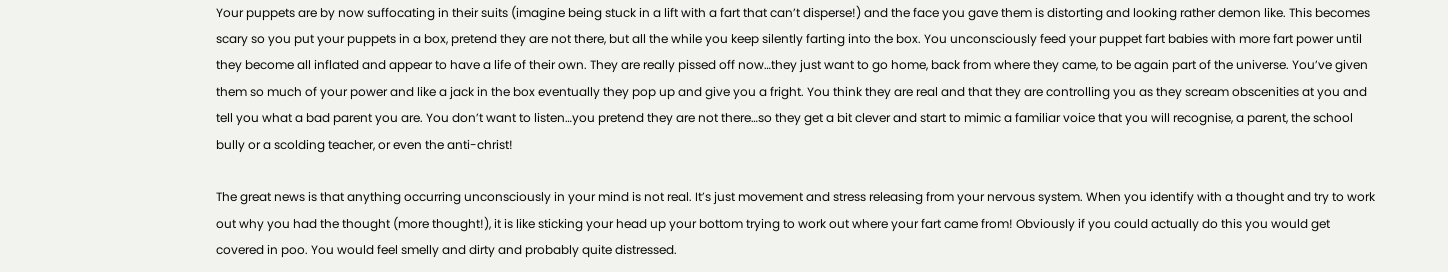Your puppets are by now suffocating in their suits (imagine being stuck in a lift with a fart that can’t disperse!) and the face you gave them is distorting and looking rather demon like. This becomes scary so you put your puppets in a box, pretend they are not there, but all the while you keep silently farting into the box. You unconsciously feed your puppet fart babies with more fart power until they become all inflated and appear to have a life of their own. They are really pissed off now…they just want to go home, back from where they came, to be again part of the universe. You’ve given them so much of your power and like a jack in the box eventually they pop up and give you a fright. You think they are real and that they are controlling you as they scream obscenities at you and tell you what a bad parent you are. You don’t want to listen…you pretend they are not there…so they get a bit clever and start to mimic a familiar voice that you will recognise, a parent, the school bully or a scolding teacher, or even the anti-christ!

The great news is that anything occurring unconsciously in your mind is not real. It’s just movement and stress releasing from your nervous system. When you identify with a thought and try to work out why you had the thought (more thought!), it is like sticking your head up your bottom trying to work out where your fart came from! Obviously if you could actually do this you would get covered in poo. You would feel smelly and dirty and probably quite distressed.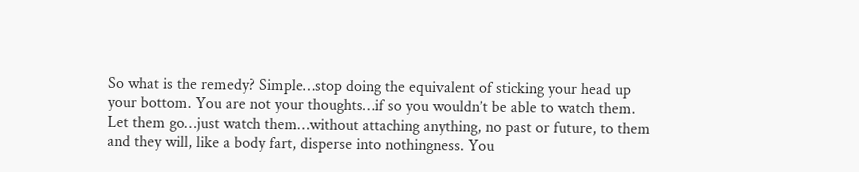So what is the remedy? Simple…stop doing the equivalent of sticking your head up your bottom. You are not your thoughts…if so you wouldn’t be able to watch them. Let them go…just watch them…without attaching anything, no past or future, to them and they will, like a body fart, disperse into nothingness. You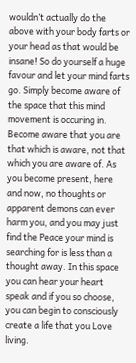wouldn’t actually do the above with your body farts or your head as that would be insane! So do yourself a huge favour and let your mind farts go. Simply become aware of the space that this mind movement is occuring in. Become aware that you are that which is aware, not that which you are aware of. As you become present, here and now, no thoughts or apparent demons can ever harm you, and you may just find the Peace your mind is searching for is less than a thought away. In this space you can hear your heart speak and if you so choose, you can begin to consciously create a life that you Love living.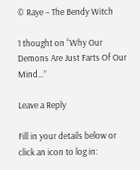© Raye – The Bendy Witch

1 thought on “Why Our Demons Are Just Farts Of Our Mind…”

Leave a Reply

Fill in your details below or click an icon to log in: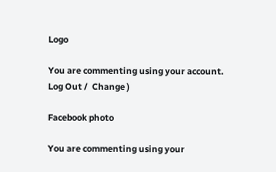Logo

You are commenting using your account. Log Out /  Change )

Facebook photo

You are commenting using your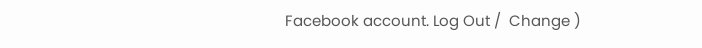Facebook account. Log Out /  Change )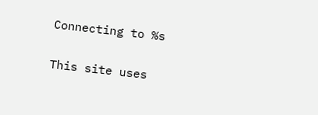Connecting to %s

This site uses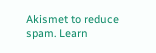Akismet to reduce spam. Learn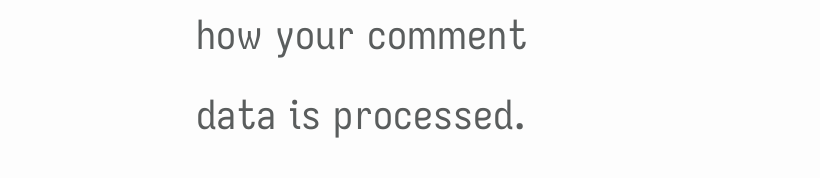how your comment data is processed.